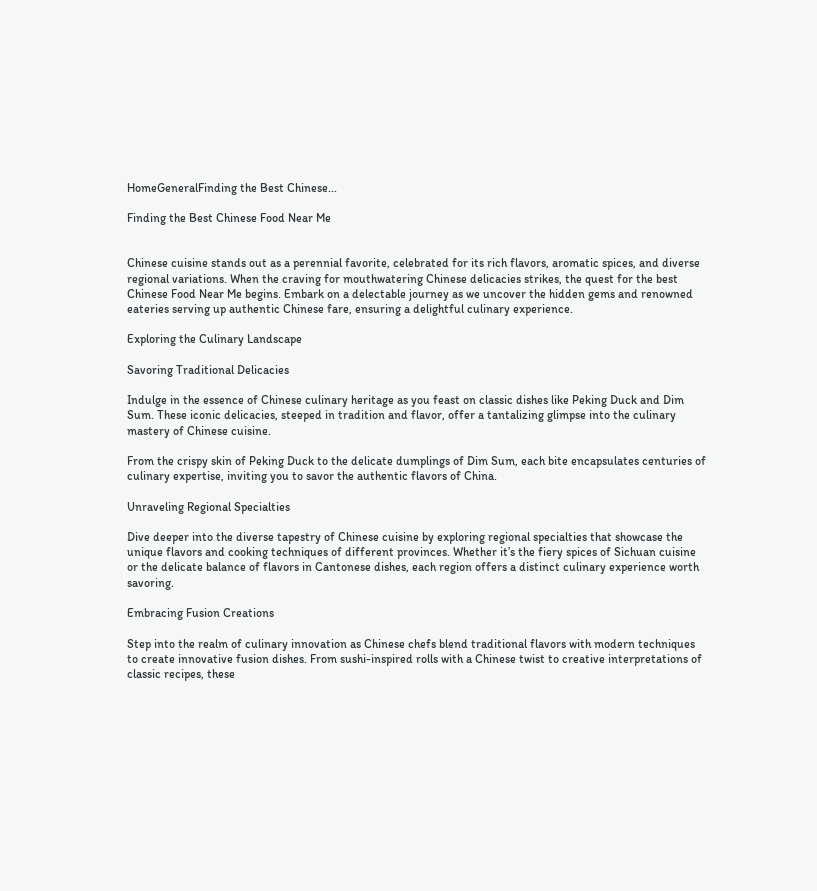HomeGeneralFinding the Best Chinese...

Finding the Best Chinese Food Near Me


Chinese cuisine stands out as a perennial favorite, celebrated for its rich flavors, aromatic spices, and diverse regional variations. When the craving for mouthwatering Chinese delicacies strikes, the quest for the best Chinese Food Near Me begins. Embark on a delectable journey as we uncover the hidden gems and renowned eateries serving up authentic Chinese fare, ensuring a delightful culinary experience.

Exploring the Culinary Landscape

Savoring Traditional Delicacies

Indulge in the essence of Chinese culinary heritage as you feast on classic dishes like Peking Duck and Dim Sum. These iconic delicacies, steeped in tradition and flavor, offer a tantalizing glimpse into the culinary mastery of Chinese cuisine.

From the crispy skin of Peking Duck to the delicate dumplings of Dim Sum, each bite encapsulates centuries of culinary expertise, inviting you to savor the authentic flavors of China.

Unraveling Regional Specialties

Dive deeper into the diverse tapestry of Chinese cuisine by exploring regional specialties that showcase the unique flavors and cooking techniques of different provinces. Whether it’s the fiery spices of Sichuan cuisine or the delicate balance of flavors in Cantonese dishes, each region offers a distinct culinary experience worth savoring.

Embracing Fusion Creations

Step into the realm of culinary innovation as Chinese chefs blend traditional flavors with modern techniques to create innovative fusion dishes. From sushi-inspired rolls with a Chinese twist to creative interpretations of classic recipes, these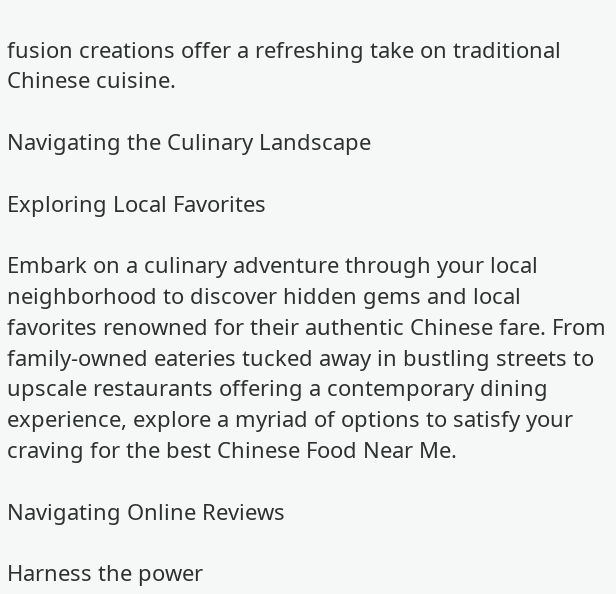fusion creations offer a refreshing take on traditional Chinese cuisine.

Navigating the Culinary Landscape

Exploring Local Favorites

Embark on a culinary adventure through your local neighborhood to discover hidden gems and local favorites renowned for their authentic Chinese fare. From family-owned eateries tucked away in bustling streets to upscale restaurants offering a contemporary dining experience, explore a myriad of options to satisfy your craving for the best Chinese Food Near Me.

Navigating Online Reviews

Harness the power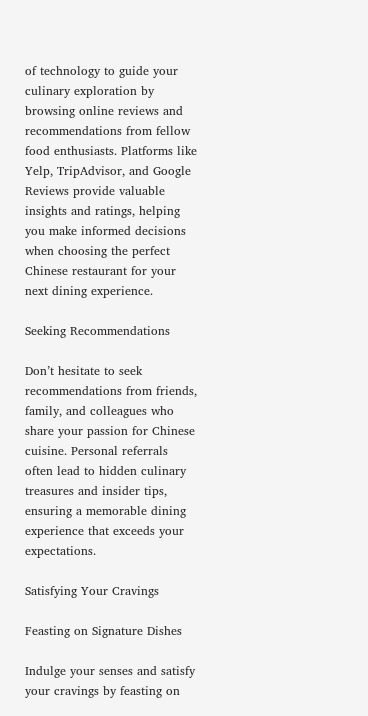of technology to guide your culinary exploration by browsing online reviews and recommendations from fellow food enthusiasts. Platforms like Yelp, TripAdvisor, and Google Reviews provide valuable insights and ratings, helping you make informed decisions when choosing the perfect Chinese restaurant for your next dining experience.

Seeking Recommendations

Don’t hesitate to seek recommendations from friends, family, and colleagues who share your passion for Chinese cuisine. Personal referrals often lead to hidden culinary treasures and insider tips, ensuring a memorable dining experience that exceeds your expectations.

Satisfying Your Cravings

Feasting on Signature Dishes

Indulge your senses and satisfy your cravings by feasting on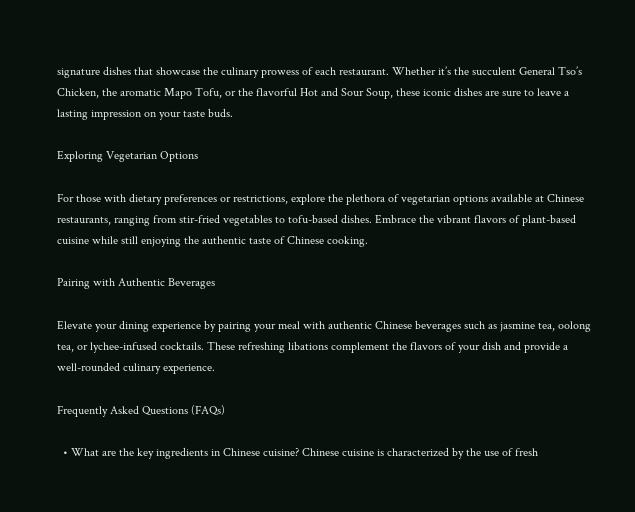signature dishes that showcase the culinary prowess of each restaurant. Whether it’s the succulent General Tso’s Chicken, the aromatic Mapo Tofu, or the flavorful Hot and Sour Soup, these iconic dishes are sure to leave a lasting impression on your taste buds.

Exploring Vegetarian Options

For those with dietary preferences or restrictions, explore the plethora of vegetarian options available at Chinese restaurants, ranging from stir-fried vegetables to tofu-based dishes. Embrace the vibrant flavors of plant-based cuisine while still enjoying the authentic taste of Chinese cooking.

Pairing with Authentic Beverages

Elevate your dining experience by pairing your meal with authentic Chinese beverages such as jasmine tea, oolong tea, or lychee-infused cocktails. These refreshing libations complement the flavors of your dish and provide a well-rounded culinary experience.

Frequently Asked Questions (FAQs)

  • What are the key ingredients in Chinese cuisine? Chinese cuisine is characterized by the use of fresh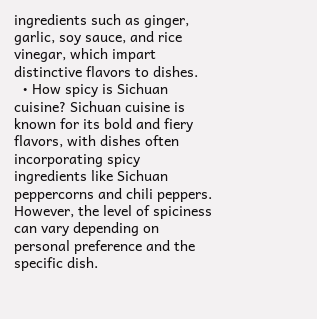ingredients such as ginger, garlic, soy sauce, and rice vinegar, which impart distinctive flavors to dishes.
  • How spicy is Sichuan cuisine? Sichuan cuisine is known for its bold and fiery flavors, with dishes often incorporating spicy ingredients like Sichuan peppercorns and chili peppers. However, the level of spiciness can vary depending on personal preference and the specific dish.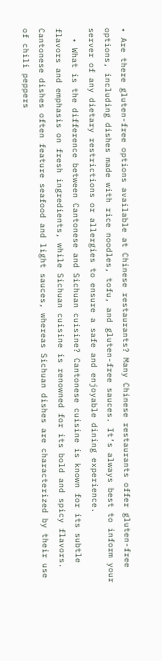• Are there gluten-free options available at Chinese restaurants? Many Chinese restaurants offer gluten-free options, including dishes made with rice noodles, tofu, and gluten-free sauces. It’s always best to inform your server of any dietary restrictions or allergies to ensure a safe and enjoyable dining experience.
  • What is the difference between Cantonese and Sichuan cuisine? Cantonese cuisine is known for its subtle flavors and emphasis on fresh ingredients, while Sichuan cuisine is renowned for its bold and spicy flavors. Cantonese dishes often feature seafood and light sauces, whereas Sichuan dishes are characterized by their use of chili peppers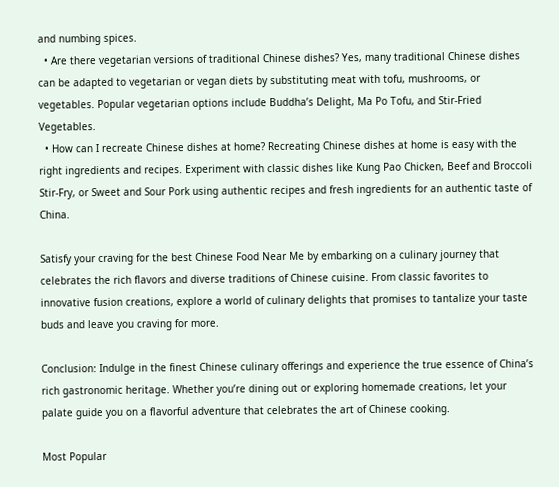and numbing spices.
  • Are there vegetarian versions of traditional Chinese dishes? Yes, many traditional Chinese dishes can be adapted to vegetarian or vegan diets by substituting meat with tofu, mushrooms, or vegetables. Popular vegetarian options include Buddha’s Delight, Ma Po Tofu, and Stir-Fried Vegetables.
  • How can I recreate Chinese dishes at home? Recreating Chinese dishes at home is easy with the right ingredients and recipes. Experiment with classic dishes like Kung Pao Chicken, Beef and Broccoli Stir-Fry, or Sweet and Sour Pork using authentic recipes and fresh ingredients for an authentic taste of China.

Satisfy your craving for the best Chinese Food Near Me by embarking on a culinary journey that celebrates the rich flavors and diverse traditions of Chinese cuisine. From classic favorites to innovative fusion creations, explore a world of culinary delights that promises to tantalize your taste buds and leave you craving for more.

Conclusion: Indulge in the finest Chinese culinary offerings and experience the true essence of China’s rich gastronomic heritage. Whether you’re dining out or exploring homemade creations, let your palate guide you on a flavorful adventure that celebrates the art of Chinese cooking.

Most Popular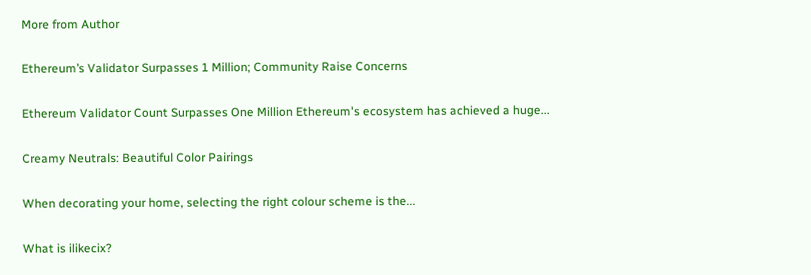More from Author

Ethereum’s Validator Surpasses 1 Million; Community Raise Concerns

Ethereum Validator Count Surpasses One Million Ethereum's ecosystem has achieved a huge...

Creamy Neutrals: Beautiful Color Pairings

When decorating your home, selecting the right colour scheme is the...

What is ilikecix?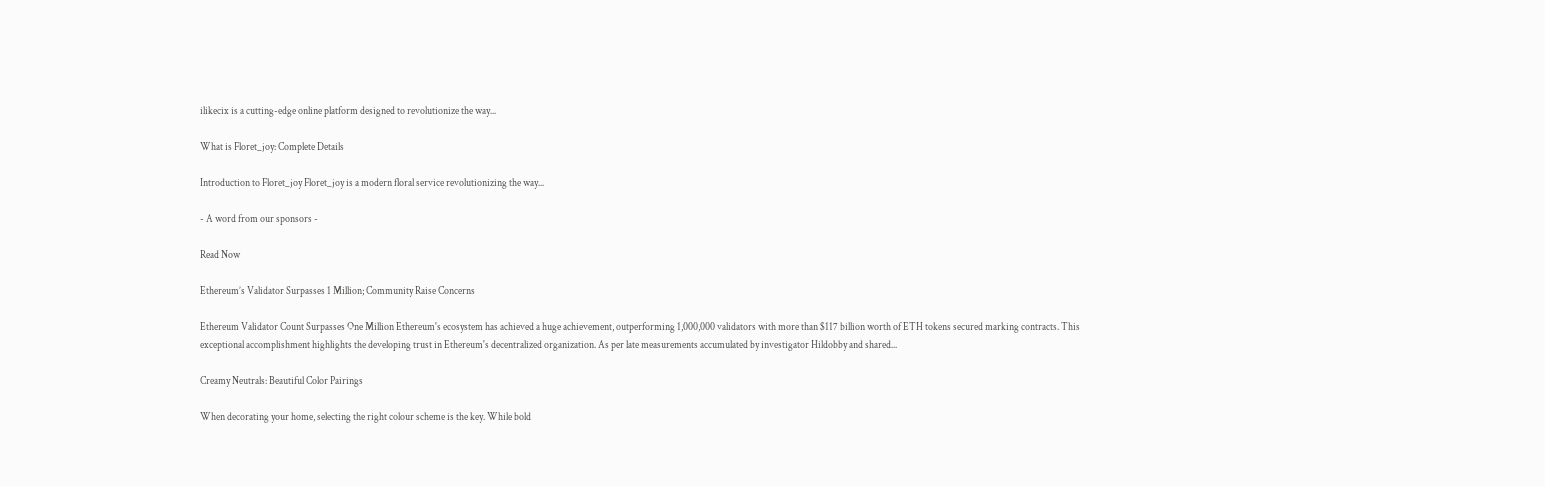ilikecix is a cutting-edge online platform designed to revolutionize the way...

What is Floret_joy: Complete Details

Introduction to Floret_joy Floret_joy is a modern floral service revolutionizing the way...

- A word from our sponsors -

Read Now

Ethereum’s Validator Surpasses 1 Million; Community Raise Concerns

Ethereum Validator Count Surpasses One Million Ethereum's ecosystem has achieved a huge achievement, outperforming 1,000,000 validators with more than $117 billion worth of ETH tokens secured marking contracts. This exceptional accomplishment highlights the developing trust in Ethereum's decentralized organization. As per late measurements accumulated by investigator Hildobby and shared...

Creamy Neutrals: Beautiful Color Pairings

When decorating your home, selecting the right colour scheme is the key. While bold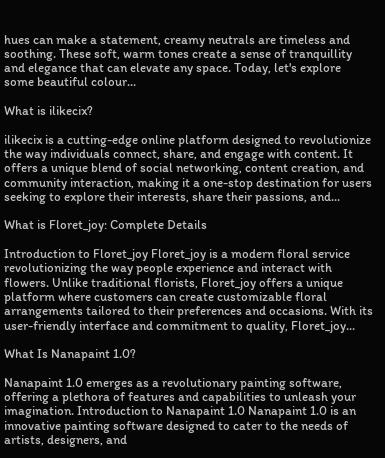hues can make a statement, creamy neutrals are timeless and soothing. These soft, warm tones create a sense of tranquillity and elegance that can elevate any space. Today, let's explore some beautiful colour...

What is ilikecix?

ilikecix is a cutting-edge online platform designed to revolutionize the way individuals connect, share, and engage with content. It offers a unique blend of social networking, content creation, and community interaction, making it a one-stop destination for users seeking to explore their interests, share their passions, and...

What is Floret_joy: Complete Details

Introduction to Floret_joy Floret_joy is a modern floral service revolutionizing the way people experience and interact with flowers. Unlike traditional florists, Floret_joy offers a unique platform where customers can create customizable floral arrangements tailored to their preferences and occasions. With its user-friendly interface and commitment to quality, Floret_joy...

What Is Nanapaint 1.0?

Nanapaint 1.0 emerges as a revolutionary painting software, offering a plethora of features and capabilities to unleash your imagination. Introduction to Nanapaint 1.0 Nanapaint 1.0 is an innovative painting software designed to cater to the needs of artists, designers, and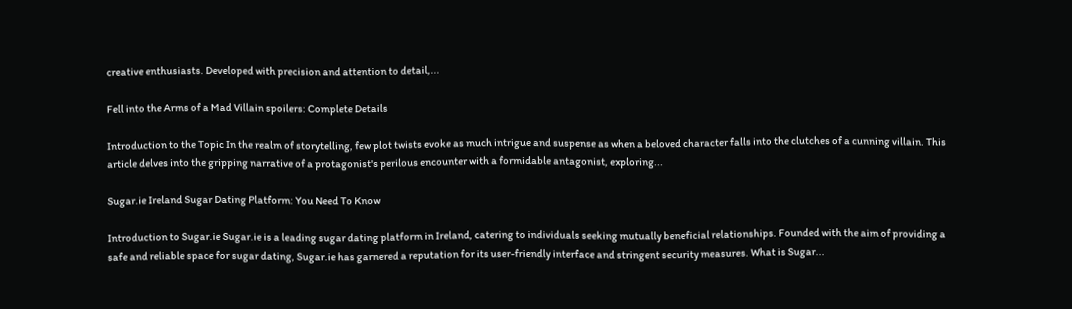creative enthusiasts. Developed with precision and attention to detail,...

Fell into the Arms of a Mad Villain spoilers: Complete Details

Introduction to the Topic In the realm of storytelling, few plot twists evoke as much intrigue and suspense as when a beloved character falls into the clutches of a cunning villain. This article delves into the gripping narrative of a protagonist's perilous encounter with a formidable antagonist, exploring...

Sugar.ie Ireland Sugar Dating Platform: You Need To Know

Introduction to Sugar.ie Sugar.ie is a leading sugar dating platform in Ireland, catering to individuals seeking mutually beneficial relationships. Founded with the aim of providing a safe and reliable space for sugar dating, Sugar.ie has garnered a reputation for its user-friendly interface and stringent security measures. What is Sugar...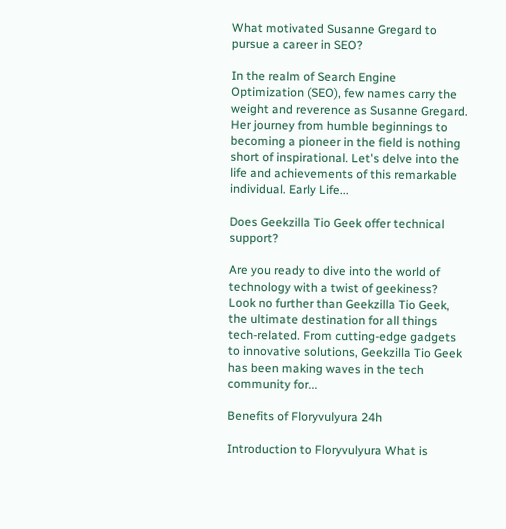What motivated Susanne Gregard to pursue a career in SEO?

In the realm of Search Engine Optimization (SEO), few names carry the weight and reverence as Susanne Gregard. Her journey from humble beginnings to becoming a pioneer in the field is nothing short of inspirational. Let's delve into the life and achievements of this remarkable individual. Early Life...

Does Geekzilla Tio Geek offer technical support?

Are you ready to dive into the world of technology with a twist of geekiness? Look no further than Geekzilla Tio Geek, the ultimate destination for all things tech-related. From cutting-edge gadgets to innovative solutions, Geekzilla Tio Geek has been making waves in the tech community for...

Benefits of Floryvulyura 24h

Introduction to Floryvulyura What is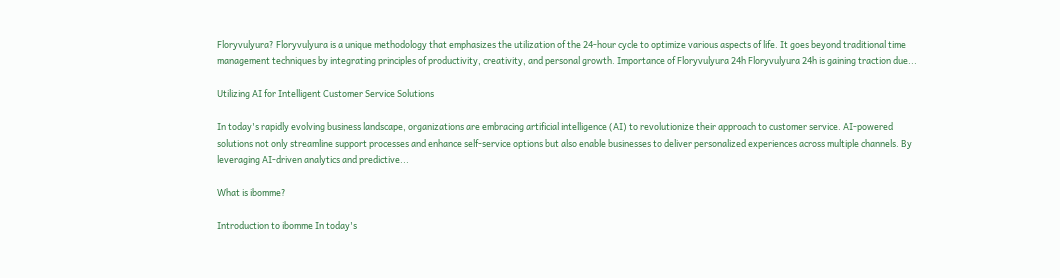Floryvulyura? Floryvulyura is a unique methodology that emphasizes the utilization of the 24-hour cycle to optimize various aspects of life. It goes beyond traditional time management techniques by integrating principles of productivity, creativity, and personal growth. Importance of Floryvulyura 24h Floryvulyura 24h is gaining traction due...

Utilizing AI for Intelligent Customer Service Solutions

In today's rapidly evolving business landscape, organizations are embracing artificial intelligence (AI) to revolutionize their approach to customer service. AI-powered solutions not only streamline support processes and enhance self-service options but also enable businesses to deliver personalized experiences across multiple channels. By leveraging AI-driven analytics and predictive...

What is ibomme?

Introduction to ibomme In today's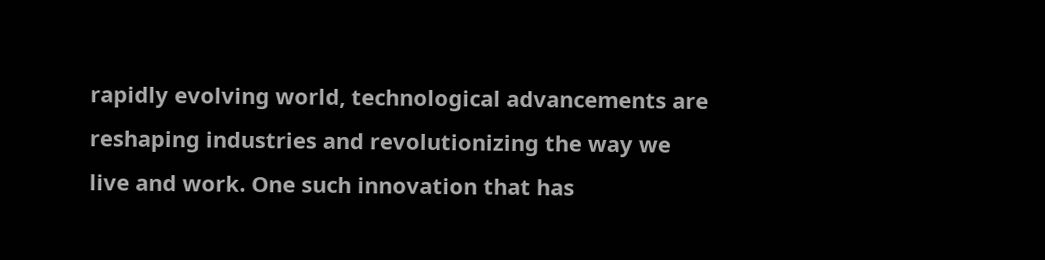rapidly evolving world, technological advancements are reshaping industries and revolutionizing the way we live and work. One such innovation that has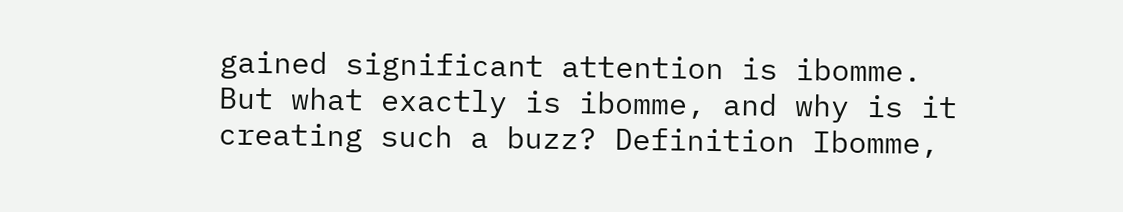gained significant attention is ibomme. But what exactly is ibomme, and why is it creating such a buzz? Definition Ibomme,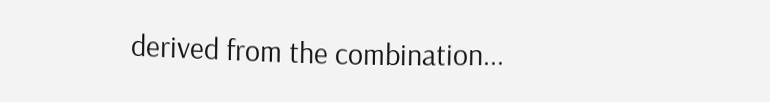derived from the combination...